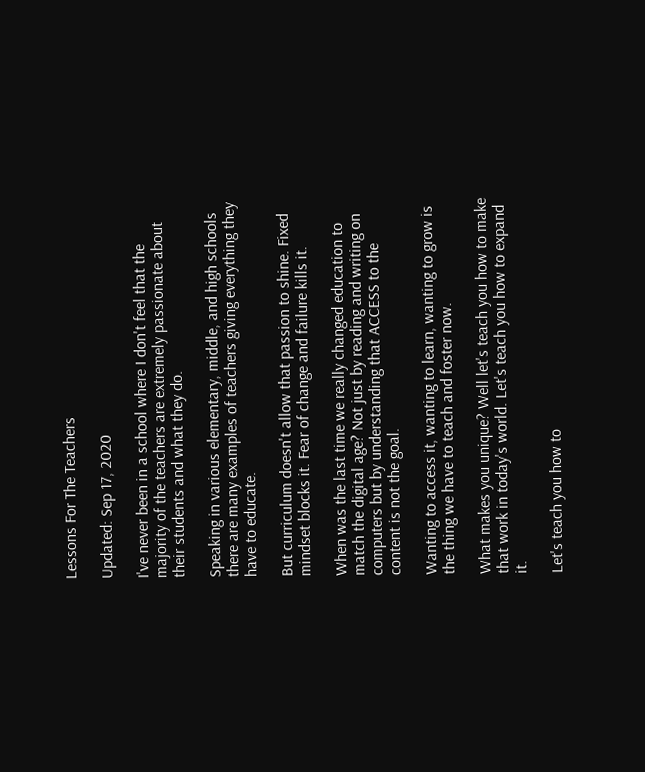Lessons For The Teachers

Updated: Sep 17, 2020

I've never been in a school where I don't feel that the majority of the teachers are extremely passionate about their students and what they do.

Speaking in various elementary, middle, and high schools there are many examples of teachers giving everything they have to educate.

But curriculum doesn't allow that passion to shine. Fixed mindset blocks it. Fear of change and failure kills it.

When was the last time we really changed education to match the digital age? Not just by reading and writing on computers but by understanding that ACCESS to the content is not the goal.

Wanting to access it, wanting to learn, wanting to grow is the thing we have to teach and foster now.

What makes you unique? Well let's teach you how to make that work in today's world. Let's teach you how to expand it.

Let's teach you how to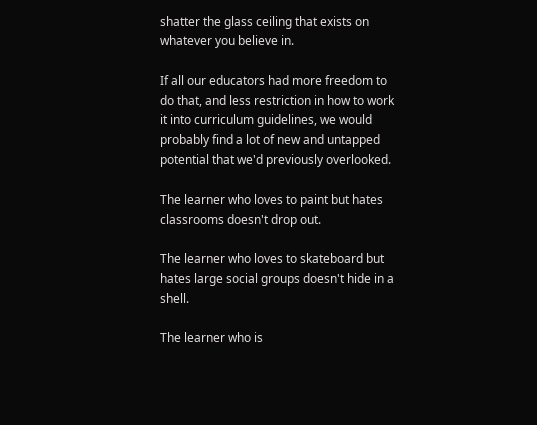shatter the glass ceiling that exists on whatever you believe in.

If all our educators had more freedom to do that, and less restriction in how to work it into curriculum guidelines, we would probably find a lot of new and untapped potential that we'd previously overlooked.

The learner who loves to paint but hates classrooms doesn't drop out.

The learner who loves to skateboard but hates large social groups doesn't hide in a shell.

The learner who is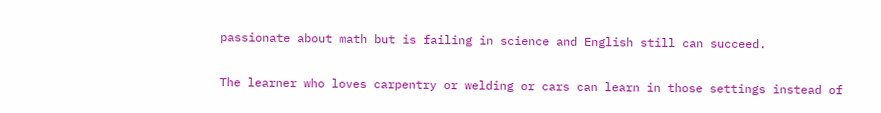passionate about math but is failing in science and English still can succeed.

The learner who loves carpentry or welding or cars can learn in those settings instead of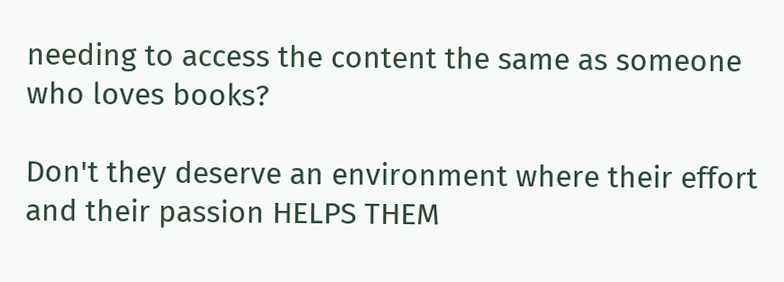needing to access the content the same as someone who loves books?

Don't they deserve an environment where their effort and their passion HELPS THEM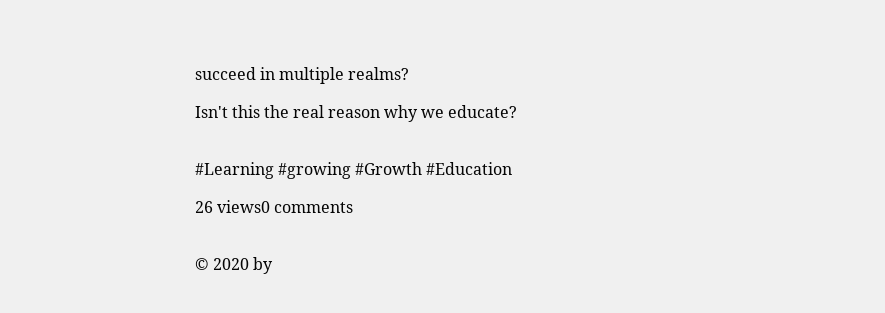succeed in multiple realms?

Isn't this the real reason why we educate?


#Learning #growing #Growth #Education

26 views0 comments


© 2020 by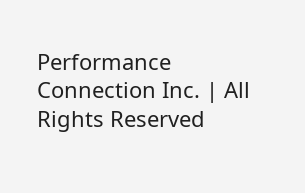Performance Connection Inc. | All Rights Reserved